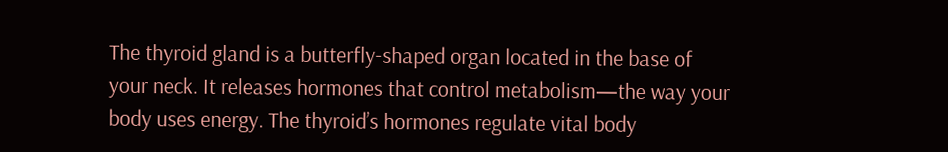The thyroid gland is a butterfly-shaped organ located in the base of your neck. It releases hormones that control metabolism—the way your body uses energy. The thyroid’s hormones regulate vital body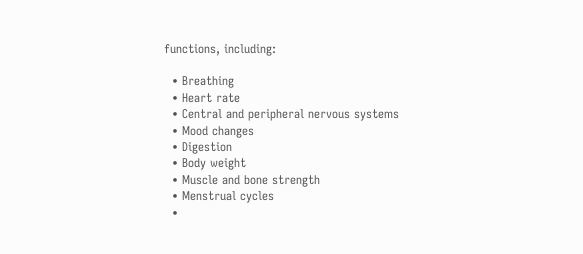functions, including:

  • Breathing
  • Heart rate
  • Central and peripheral nervous systems
  • Mood changes
  • Digestion
  • Body weight
  • Muscle and bone strength
  • Menstrual cycles
  •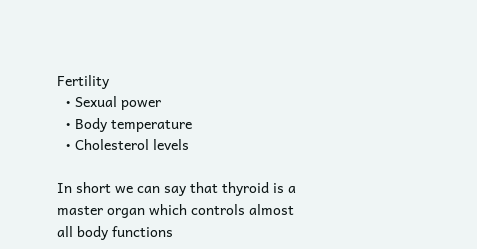Fertility
  • Sexual power
  • Body temperature
  • Cholesterol levels

In short we can say that thyroid is a master organ which controls almost all body functions